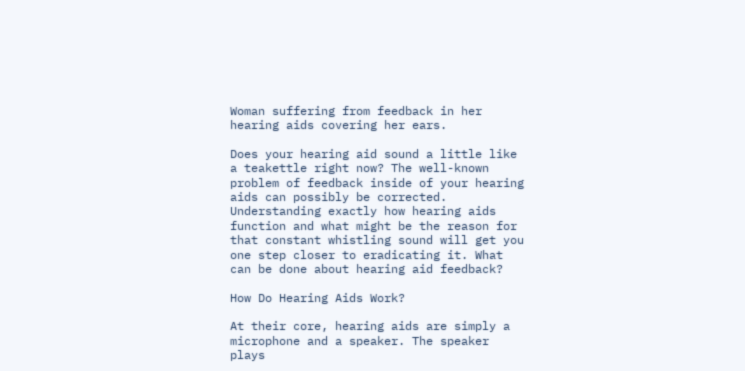Woman suffering from feedback in her hearing aids covering her ears.

Does your hearing aid sound a little like a teakettle right now? The well-known problem of feedback inside of your hearing aids can possibly be corrected. Understanding exactly how hearing aids function and what might be the reason for that constant whistling sound will get you one step closer to eradicating it. What can be done about hearing aid feedback?

How Do Hearing Aids Work?

At their core, hearing aids are simply a microphone and a speaker. The speaker plays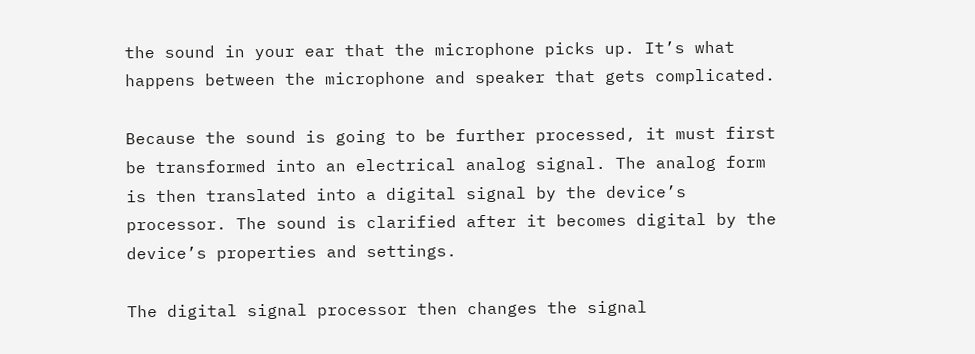the sound in your ear that the microphone picks up. It’s what happens between the microphone and speaker that gets complicated.

Because the sound is going to be further processed, it must first be transformed into an electrical analog signal. The analog form is then translated into a digital signal by the device’s processor. The sound is clarified after it becomes digital by the device’s properties and settings.

The digital signal processor then changes the signal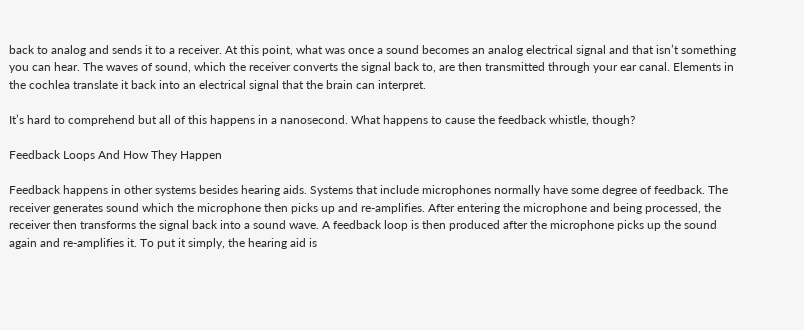back to analog and sends it to a receiver. At this point, what was once a sound becomes an analog electrical signal and that isn’t something you can hear. The waves of sound, which the receiver converts the signal back to, are then transmitted through your ear canal. Elements in the cochlea translate it back into an electrical signal that the brain can interpret.

It’s hard to comprehend but all of this happens in a nanosecond. What happens to cause the feedback whistle, though?

Feedback Loops And How They Happen

Feedback happens in other systems besides hearing aids. Systems that include microphones normally have some degree of feedback. The receiver generates sound which the microphone then picks up and re-amplifies. After entering the microphone and being processed, the receiver then transforms the signal back into a sound wave. A feedback loop is then produced after the microphone picks up the sound again and re-amplifies it. To put it simply, the hearing aid is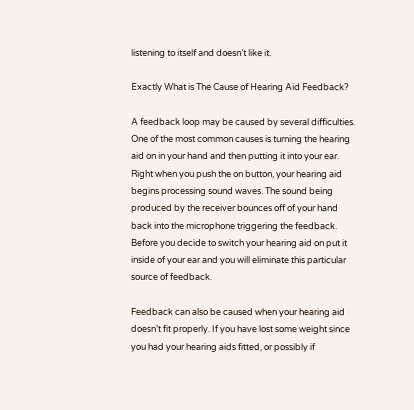listening to itself and doesn’t like it.

Exactly What is The Cause of Hearing Aid Feedback?

A feedback loop may be caused by several difficulties. One of the most common causes is turning the hearing aid on in your hand and then putting it into your ear. Right when you push the on button, your hearing aid begins processing sound waves. The sound being produced by the receiver bounces off of your hand back into the microphone triggering the feedback. Before you decide to switch your hearing aid on put it inside of your ear and you will eliminate this particular source of feedback.

Feedback can also be caused when your hearing aid doesn’t fit properly. If you have lost some weight since you had your hearing aids fitted, or possibly if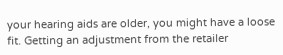your hearing aids are older, you might have a loose fit. Getting an adjustment from the retailer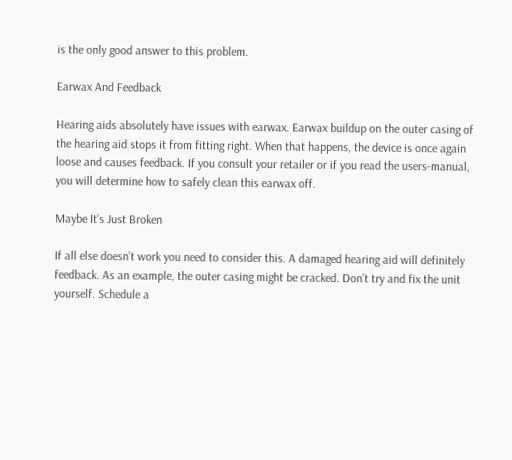is the only good answer to this problem.

Earwax And Feedback

Hearing aids absolutely have issues with earwax. Earwax buildup on the outer casing of the hearing aid stops it from fitting right. When that happens, the device is once again loose and causes feedback. If you consult your retailer or if you read the users-manual, you will determine how to safely clean this earwax off.

Maybe It’s Just Broken

If all else doesn’t work you need to consider this. A damaged hearing aid will definitely feedback. As an example, the outer casing might be cracked. Don’t try and fix the unit yourself. Schedule a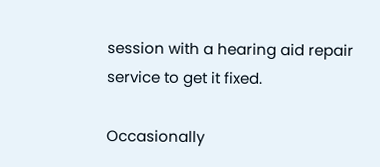session with a hearing aid repair service to get it fixed.

Occasionally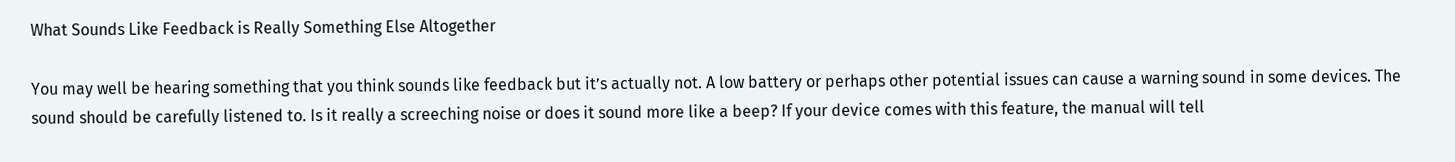What Sounds Like Feedback is Really Something Else Altogether

You may well be hearing something that you think sounds like feedback but it’s actually not. A low battery or perhaps other potential issues can cause a warning sound in some devices. The sound should be carefully listened to. Is it really a screeching noise or does it sound more like a beep? If your device comes with this feature, the manual will tell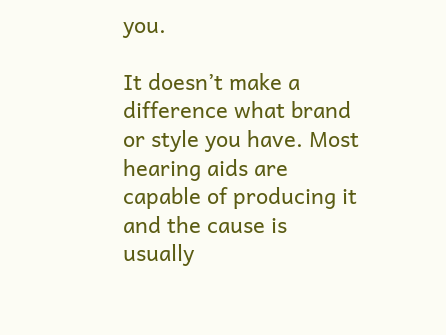you.

It doesn’t make a difference what brand or style you have. Most hearing aids are capable of producing it and the cause is usually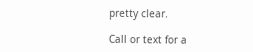pretty clear.

Call or text for a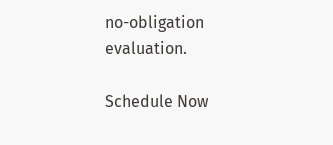no-obligation evaluation.

Schedule Now